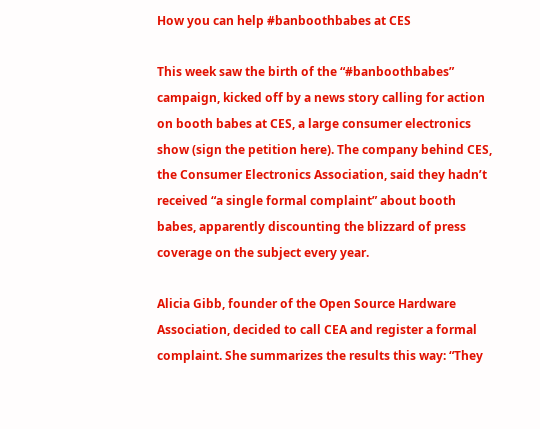How you can help #banboothbabes at CES

This week saw the birth of the “#banboothbabes” campaign, kicked off by a news story calling for action on booth babes at CES, a large consumer electronics show (sign the petition here). The company behind CES, the Consumer Electronics Association, said they hadn’t received “a single formal complaint” about booth babes, apparently discounting the blizzard of press coverage on the subject every year.

Alicia Gibb, founder of the Open Source Hardware Association, decided to call CEA and register a formal complaint. She summarizes the results this way: “They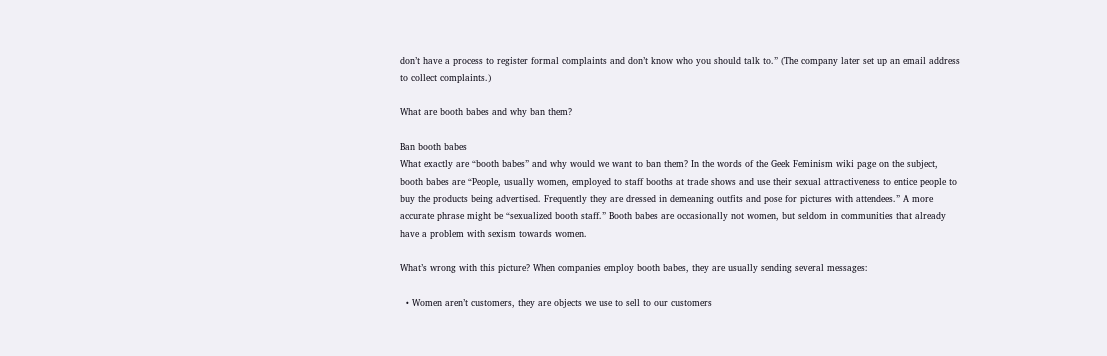don’t have a process to register formal complaints and don’t know who you should talk to.” (The company later set up an email address to collect complaints.)

What are booth babes and why ban them?

Ban booth babes
What exactly are “booth babes” and why would we want to ban them? In the words of the Geek Feminism wiki page on the subject, booth babes are “People, usually women, employed to staff booths at trade shows and use their sexual attractiveness to entice people to buy the products being advertised. Frequently they are dressed in demeaning outfits and pose for pictures with attendees.” A more accurate phrase might be “sexualized booth staff.” Booth babes are occasionally not women, but seldom in communities that already have a problem with sexism towards women.

What’s wrong with this picture? When companies employ booth babes, they are usually sending several messages:

  • Women aren’t customers, they are objects we use to sell to our customers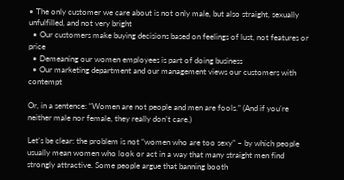• The only customer we care about is not only male, but also straight, sexually unfulfilled, and not very bright
  • Our customers make buying decisions based on feelings of lust, not features or price
  • Demeaning our women employees is part of doing business
  • Our marketing department and our management views our customers with contempt

Or, in a sentence: “Women are not people and men are fools.” (And if you’re neither male nor female, they really don’t care.)

Let’s be clear: the problem is not “women who are too sexy” – by which people usually mean women who look or act in a way that many straight men find strongly attractive. Some people argue that banning booth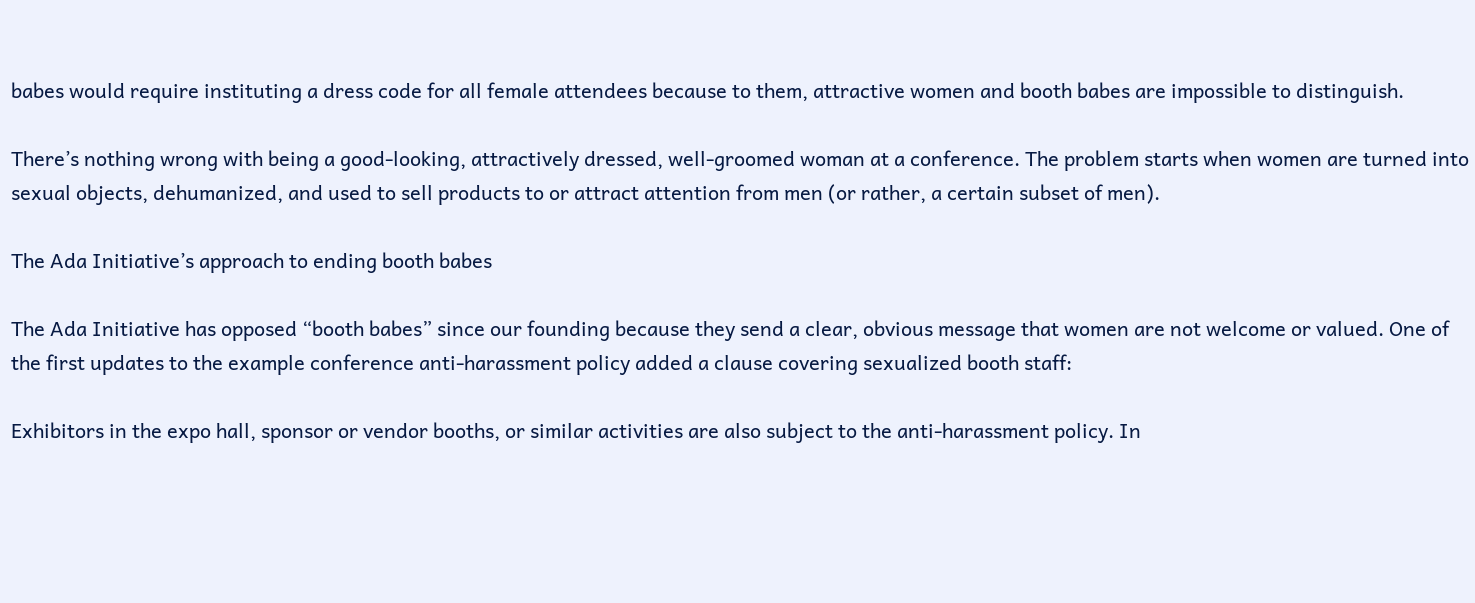babes would require instituting a dress code for all female attendees because to them, attractive women and booth babes are impossible to distinguish.

There’s nothing wrong with being a good-looking, attractively dressed, well-groomed woman at a conference. The problem starts when women are turned into sexual objects, dehumanized, and used to sell products to or attract attention from men (or rather, a certain subset of men).

The Ada Initiative’s approach to ending booth babes

The Ada Initiative has opposed “booth babes” since our founding because they send a clear, obvious message that women are not welcome or valued. One of the first updates to the example conference anti-harassment policy added a clause covering sexualized booth staff:

Exhibitors in the expo hall, sponsor or vendor booths, or similar activities are also subject to the anti-harassment policy. In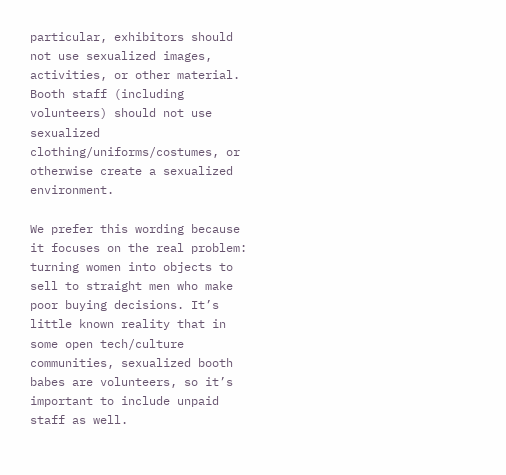particular, exhibitors should not use sexualized images, activities, or other material. Booth staff (including volunteers) should not use sexualized clothing/uniforms/costumes, or otherwise create a sexualized environment.

We prefer this wording because it focuses on the real problem: turning women into objects to sell to straight men who make poor buying decisions. It’s little known reality that in some open tech/culture communities, sexualized booth babes are volunteers, so it’s important to include unpaid staff as well.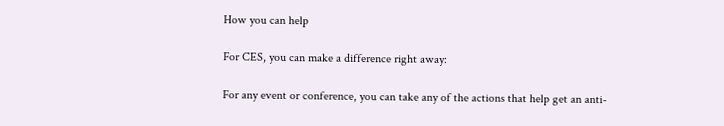How you can help

For CES, you can make a difference right away:

For any event or conference, you can take any of the actions that help get an anti-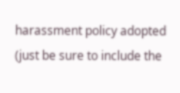harassment policy adopted (just be sure to include the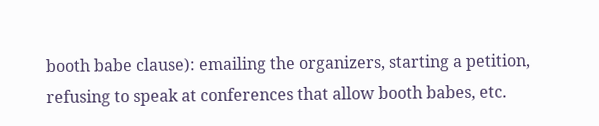booth babe clause): emailing the organizers, starting a petition, refusing to speak at conferences that allow booth babes, etc.